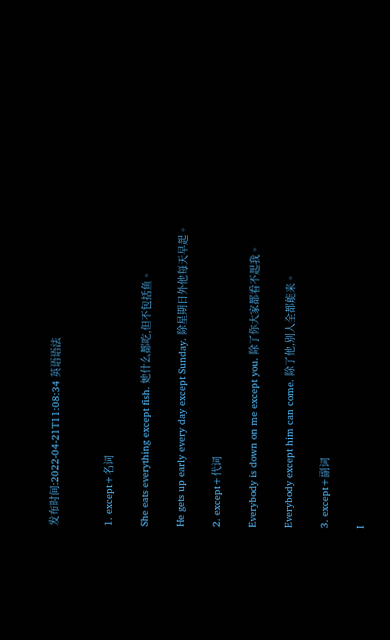发布时间:2022-04-21T11:08:34 英语语法


1. except+名词

She eats everything except fish. 她什么都吃,但不包括鱼。

He gets up early every day except Sunday. 除星期日外他每天早起。

2. except+代词

Everybody is down on me except you. 除了你大家都看不起我。

Everybody except him can come. 除了他,别人全都能来。

3. except+副词

I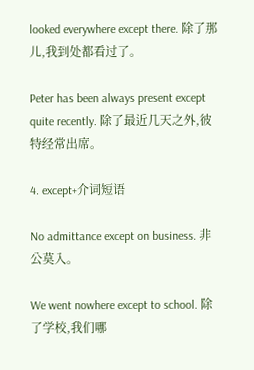looked everywhere except there. 除了那儿,我到处都看过了。

Peter has been always present except quite recently. 除了最近几天之外,彼特经常出席。

4. except+介词短语

No admittance except on business. 非公莫入。

We went nowhere except to school. 除了学校,我们哪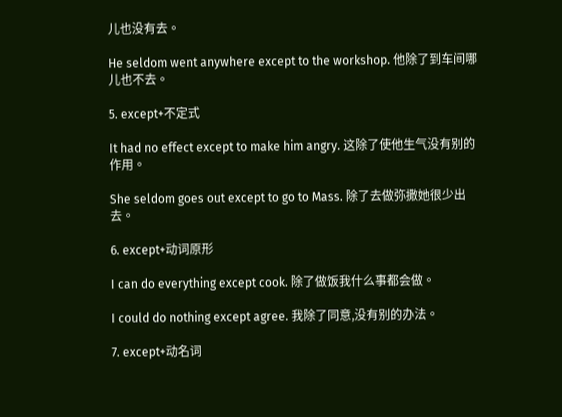儿也没有去。

He seldom went anywhere except to the workshop. 他除了到车间哪儿也不去。

5. except+不定式

It had no effect except to make him angry. 这除了使他生气没有别的作用。

She seldom goes out except to go to Mass. 除了去做弥撒她很少出去。

6. except+动词原形

I can do everything except cook. 除了做饭我什么事都会做。

I could do nothing except agree. 我除了同意,没有别的办法。

7. except+动名词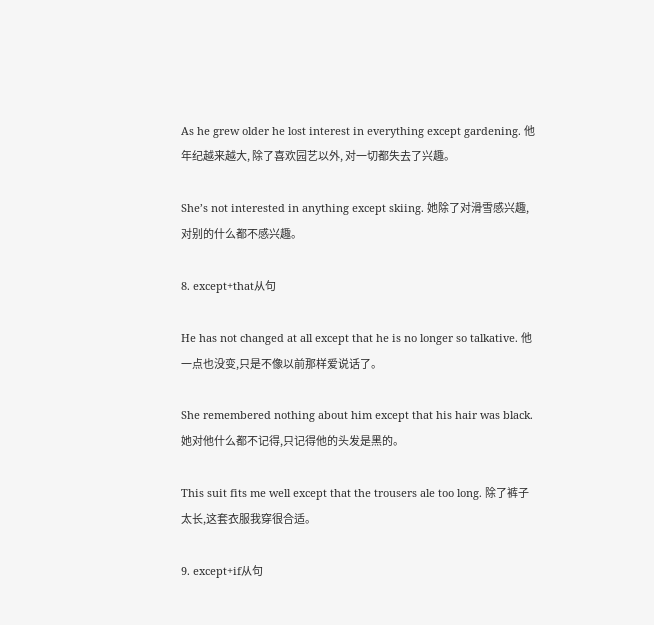As he grew older he lost interest in everything except gardening. 他年纪越来越大, 除了喜欢园艺以外, 对一切都失去了兴趣。

She’s not interested in anything except skiing. 她除了对滑雪感兴趣,对别的什么都不感兴趣。

8. except+that从句

He has not changed at all except that he is no longer so talkative. 他一点也没变,只是不像以前那样爱说话了。

She remembered nothing about him except that his hair was black. 她对他什么都不记得,只记得他的头发是黑的。

This suit fits me well except that the trousers ale too long. 除了裤子太长,这套衣服我穿很合适。

9. except+if从句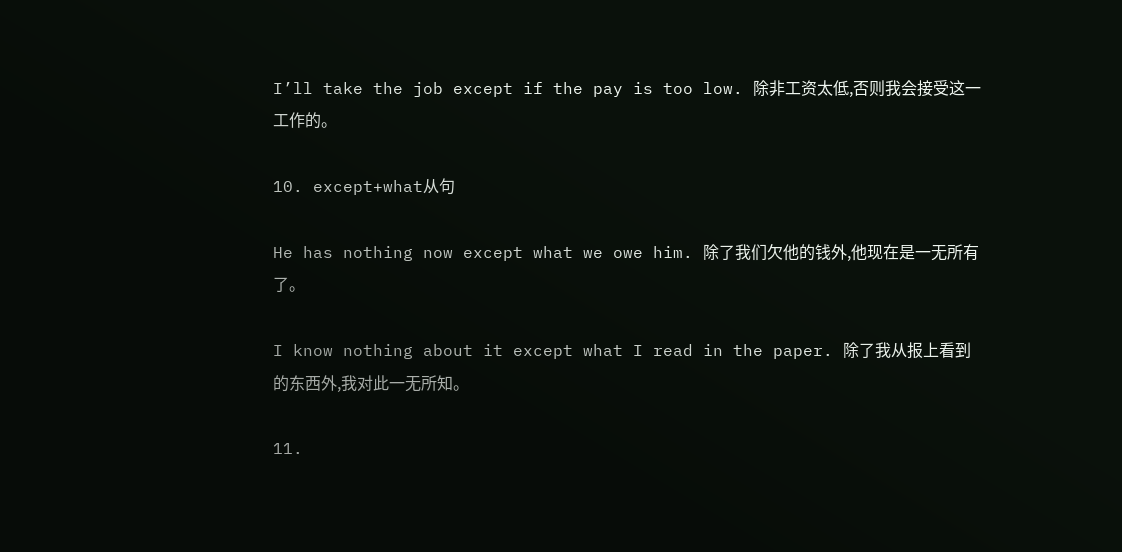I’ll take the job except if the pay is too low. 除非工资太低,否则我会接受这一工作的。

10. except+what从句

He has nothing now except what we owe him. 除了我们欠他的钱外,他现在是一无所有了。

I know nothing about it except what I read in the paper. 除了我从报上看到的东西外,我对此一无所知。

11.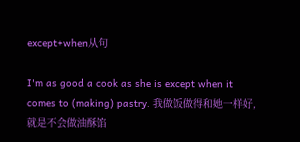except+when从句

I'm as good a cook as she is except when it comes to (making) pastry. 我做饭做得和她一样好, 就是不会做油酥馅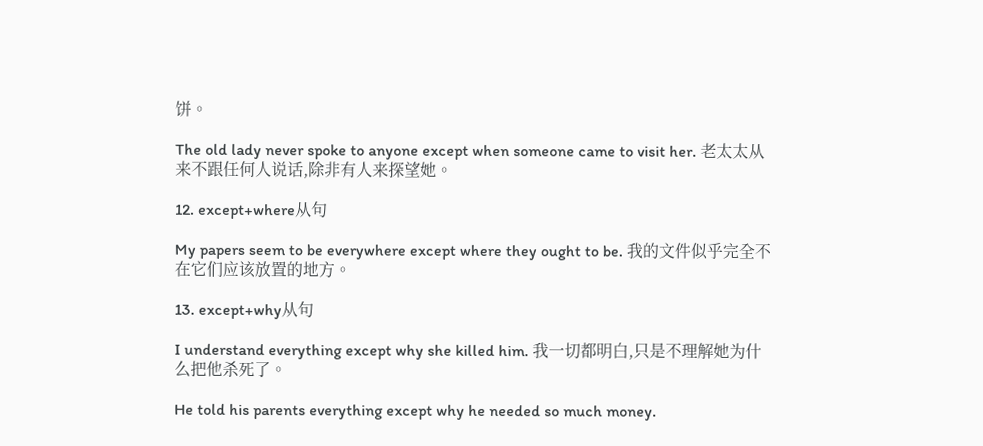饼。

The old lady never spoke to anyone except when someone came to visit her. 老太太从来不跟任何人说话,除非有人来探望她。

12. except+where从句

My papers seem to be everywhere except where they ought to be. 我的文件似乎完全不在它们应该放置的地方。

13. except+why从句

I understand everything except why she killed him. 我一切都明白,只是不理解她为什么把他杀死了。

He told his parents everything except why he needed so much money.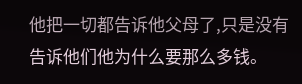他把一切都告诉他父母了,只是没有告诉他们他为什么要那么多钱。